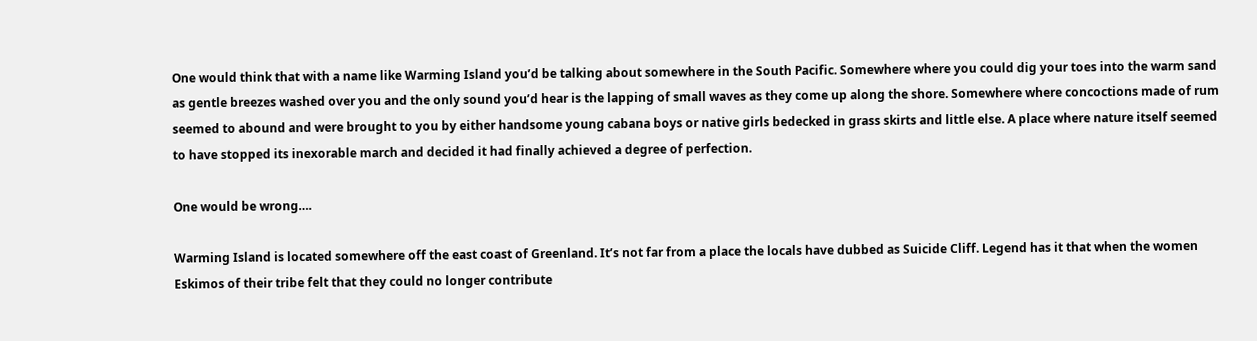One would think that with a name like Warming Island you’d be talking about somewhere in the South Pacific. Somewhere where you could dig your toes into the warm sand as gentle breezes washed over you and the only sound you’d hear is the lapping of small waves as they come up along the shore. Somewhere where concoctions made of rum seemed to abound and were brought to you by either handsome young cabana boys or native girls bedecked in grass skirts and little else. A place where nature itself seemed to have stopped its inexorable march and decided it had finally achieved a degree of perfection.

One would be wrong….

Warming Island is located somewhere off the east coast of Greenland. It’s not far from a place the locals have dubbed as Suicide Cliff. Legend has it that when the women Eskimos of their tribe felt that they could no longer contribute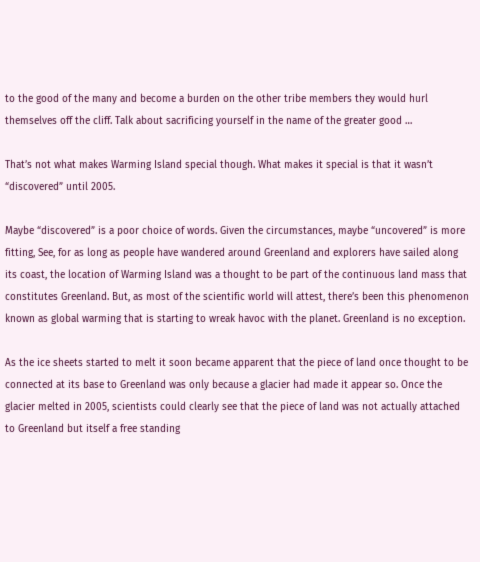to the good of the many and become a burden on the other tribe members they would hurl themselves off the cliff. Talk about sacrificing yourself in the name of the greater good …

That’s not what makes Warming Island special though. What makes it special is that it wasn’t “discovered” until 2005.

Maybe “discovered” is a poor choice of words. Given the circumstances, maybe “uncovered” is more fitting, See, for as long as people have wandered around Greenland and explorers have sailed along its coast, the location of Warming Island was a thought to be part of the continuous land mass that constitutes Greenland. But, as most of the scientific world will attest, there’s been this phenomenon known as global warming that is starting to wreak havoc with the planet. Greenland is no exception.

As the ice sheets started to melt it soon became apparent that the piece of land once thought to be connected at its base to Greenland was only because a glacier had made it appear so. Once the glacier melted in 2005, scientists could clearly see that the piece of land was not actually attached to Greenland but itself a free standing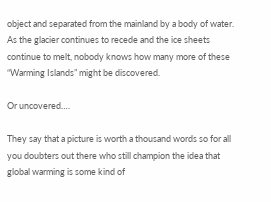object and separated from the mainland by a body of water. As the glacier continues to recede and the ice sheets continue to melt, nobody knows how many more of these “Warming Islands” might be discovered.

Or uncovered….

They say that a picture is worth a thousand words so for all you doubters out there who still champion the idea that global warming is some kind of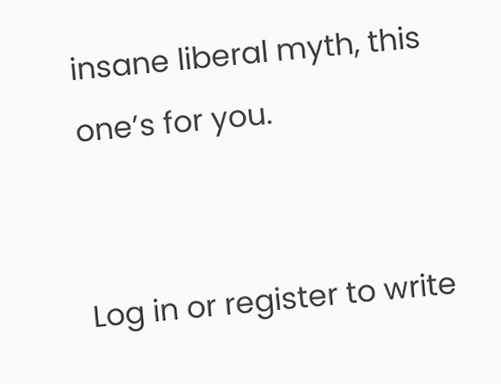insane liberal myth, this one’s for you.


Log in or register to write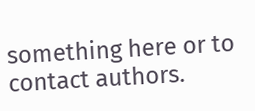something here or to contact authors.